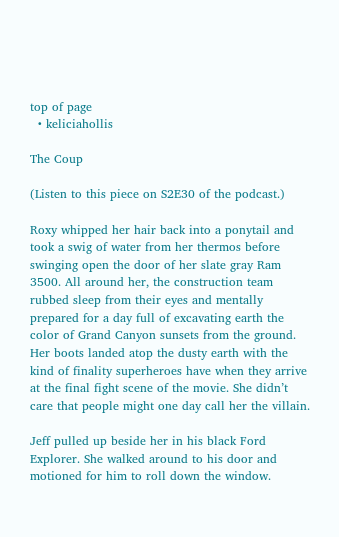top of page
  • keliciahollis

The Coup

(Listen to this piece on S2E30 of the podcast.)

Roxy whipped her hair back into a ponytail and took a swig of water from her thermos before swinging open the door of her slate gray Ram 3500. All around her, the construction team rubbed sleep from their eyes and mentally prepared for a day full of excavating earth the color of Grand Canyon sunsets from the ground. Her boots landed atop the dusty earth with the kind of finality superheroes have when they arrive at the final fight scene of the movie. She didn’t care that people might one day call her the villain.

Jeff pulled up beside her in his black Ford Explorer. She walked around to his door and motioned for him to roll down the window.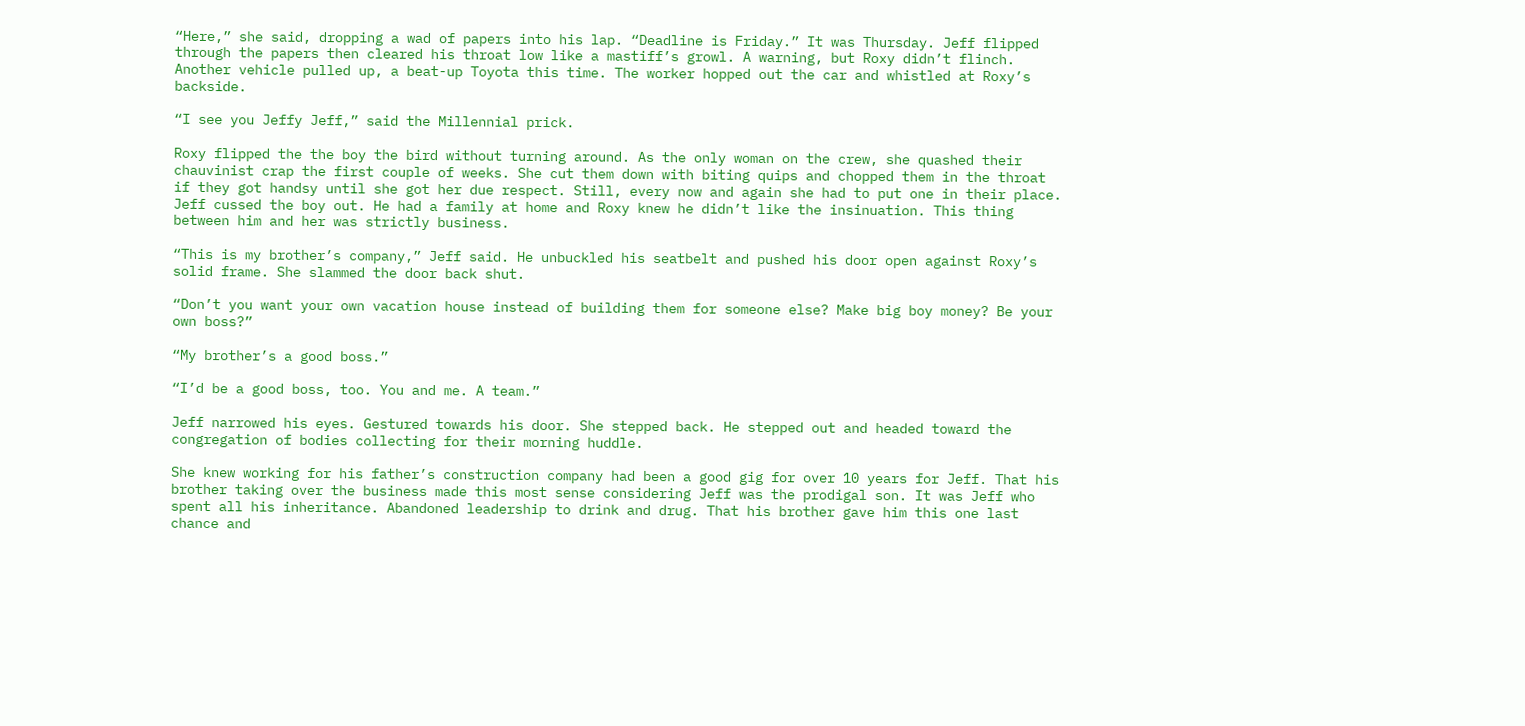“Here,” she said, dropping a wad of papers into his lap. “Deadline is Friday.” It was Thursday. Jeff flipped through the papers then cleared his throat low like a mastiff’s growl. A warning, but Roxy didn’t flinch. Another vehicle pulled up, a beat-up Toyota this time. The worker hopped out the car and whistled at Roxy’s backside.

“I see you Jeffy Jeff,” said the Millennial prick.

Roxy flipped the the boy the bird without turning around. As the only woman on the crew, she quashed their chauvinist crap the first couple of weeks. She cut them down with biting quips and chopped them in the throat if they got handsy until she got her due respect. Still, every now and again she had to put one in their place. Jeff cussed the boy out. He had a family at home and Roxy knew he didn’t like the insinuation. This thing between him and her was strictly business.

“This is my brother’s company,” Jeff said. He unbuckled his seatbelt and pushed his door open against Roxy’s solid frame. She slammed the door back shut.

“Don’t you want your own vacation house instead of building them for someone else? Make big boy money? Be your own boss?”

“My brother’s a good boss.”

“I’d be a good boss, too. You and me. A team.”

Jeff narrowed his eyes. Gestured towards his door. She stepped back. He stepped out and headed toward the congregation of bodies collecting for their morning huddle.

She knew working for his father’s construction company had been a good gig for over 10 years for Jeff. That his brother taking over the business made this most sense considering Jeff was the prodigal son. It was Jeff who spent all his inheritance. Abandoned leadership to drink and drug. That his brother gave him this one last chance and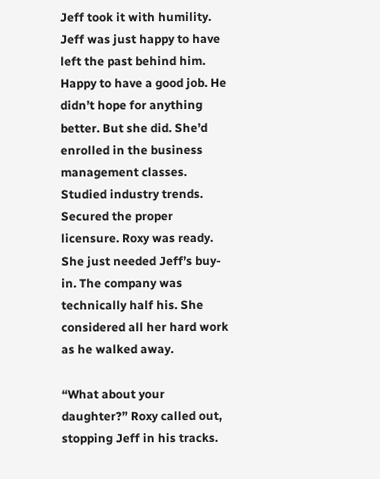Jeff took it with humility. Jeff was just happy to have left the past behind him. Happy to have a good job. He didn’t hope for anything better. But she did. She’d enrolled in the business management classes. Studied industry trends. Secured the proper licensure. Roxy was ready. She just needed Jeff’s buy-in. The company was technically half his. She considered all her hard work as he walked away.

“What about your daughter?” Roxy called out, stopping Jeff in his tracks.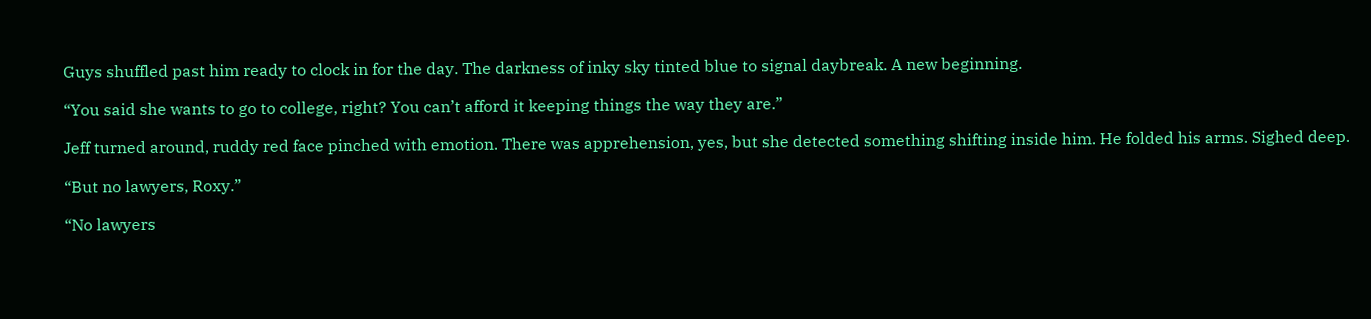Guys shuffled past him ready to clock in for the day. The darkness of inky sky tinted blue to signal daybreak. A new beginning.

“You said she wants to go to college, right? You can’t afford it keeping things the way they are.”

Jeff turned around, ruddy red face pinched with emotion. There was apprehension, yes, but she detected something shifting inside him. He folded his arms. Sighed deep.

“But no lawyers, Roxy.”

“No lawyers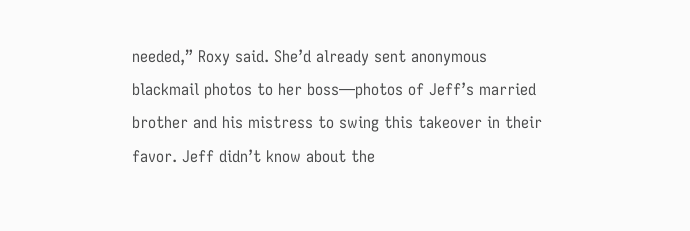needed,” Roxy said. She’d already sent anonymous blackmail photos to her boss—photos of Jeff’s married brother and his mistress to swing this takeover in their favor. Jeff didn’t know about the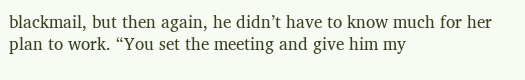blackmail, but then again, he didn’t have to know much for her plan to work. “You set the meeting and give him my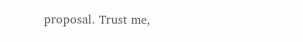proposal. Trust me,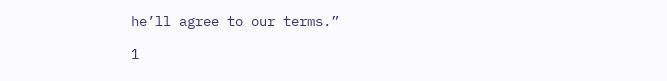he’ll agree to our terms.”

1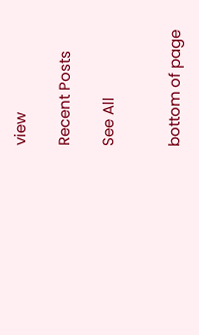view

Recent Posts

See All


bottom of page